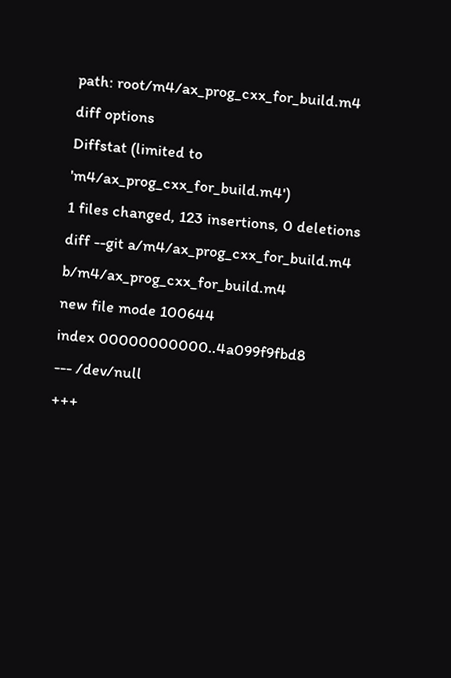path: root/m4/ax_prog_cxx_for_build.m4
diff options
Diffstat (limited to 'm4/ax_prog_cxx_for_build.m4')
1 files changed, 123 insertions, 0 deletions
diff --git a/m4/ax_prog_cxx_for_build.m4 b/m4/ax_prog_cxx_for_build.m4
new file mode 100644
index 00000000000..4a099f9fbd8
--- /dev/null
+++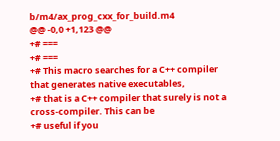b/m4/ax_prog_cxx_for_build.m4
@@ -0,0 +1,123 @@
+# ===
+# ===
+# This macro searches for a C++ compiler that generates native executables,
+# that is a C++ compiler that surely is not a cross-compiler. This can be
+# useful if you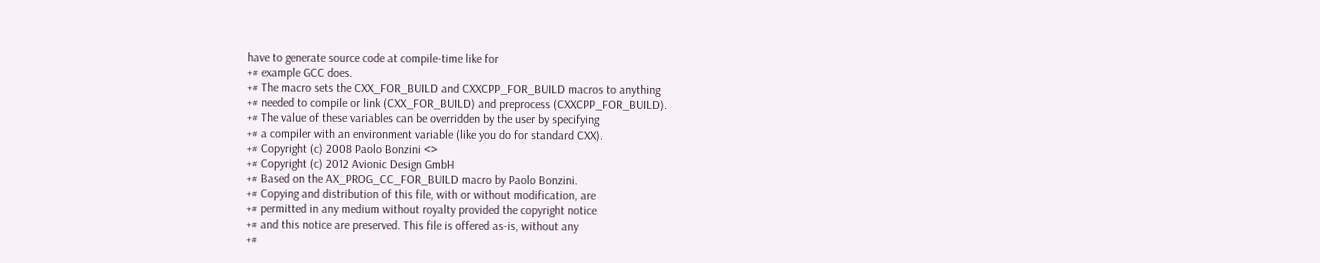have to generate source code at compile-time like for
+# example GCC does.
+# The macro sets the CXX_FOR_BUILD and CXXCPP_FOR_BUILD macros to anything
+# needed to compile or link (CXX_FOR_BUILD) and preprocess (CXXCPP_FOR_BUILD).
+# The value of these variables can be overridden by the user by specifying
+# a compiler with an environment variable (like you do for standard CXX).
+# Copyright (c) 2008 Paolo Bonzini <>
+# Copyright (c) 2012 Avionic Design GmbH
+# Based on the AX_PROG_CC_FOR_BUILD macro by Paolo Bonzini.
+# Copying and distribution of this file, with or without modification, are
+# permitted in any medium without royalty provided the copyright notice
+# and this notice are preserved. This file is offered as-is, without any
+#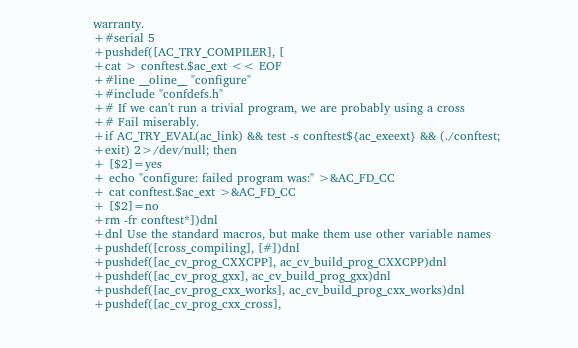warranty.
+#serial 5
+pushdef([AC_TRY_COMPILER], [
+cat > conftest.$ac_ext << EOF
+#line __oline__ "configure"
+#include "confdefs.h"
+# If we can't run a trivial program, we are probably using a cross
+# Fail miserably.
+if AC_TRY_EVAL(ac_link) && test -s conftest${ac_exeext} && (./conftest;
+exit) 2>/dev/null; then
+ [$2]=yes
+ echo "configure: failed program was:" >&AC_FD_CC
+ cat conftest.$ac_ext >&AC_FD_CC
+ [$2]=no
+rm -fr conftest*])dnl
+dnl Use the standard macros, but make them use other variable names
+pushdef([cross_compiling], [#])dnl
+pushdef([ac_cv_prog_CXXCPP], ac_cv_build_prog_CXXCPP)dnl
+pushdef([ac_cv_prog_gxx], ac_cv_build_prog_gxx)dnl
+pushdef([ac_cv_prog_cxx_works], ac_cv_build_prog_cxx_works)dnl
+pushdef([ac_cv_prog_cxx_cross],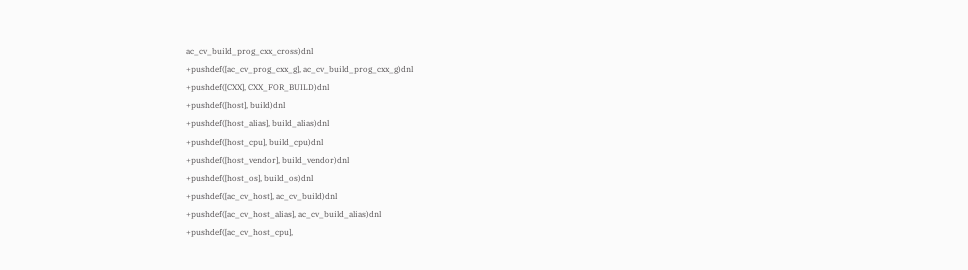ac_cv_build_prog_cxx_cross)dnl
+pushdef([ac_cv_prog_cxx_g], ac_cv_build_prog_cxx_g)dnl
+pushdef([CXX], CXX_FOR_BUILD)dnl
+pushdef([host], build)dnl
+pushdef([host_alias], build_alias)dnl
+pushdef([host_cpu], build_cpu)dnl
+pushdef([host_vendor], build_vendor)dnl
+pushdef([host_os], build_os)dnl
+pushdef([ac_cv_host], ac_cv_build)dnl
+pushdef([ac_cv_host_alias], ac_cv_build_alias)dnl
+pushdef([ac_cv_host_cpu],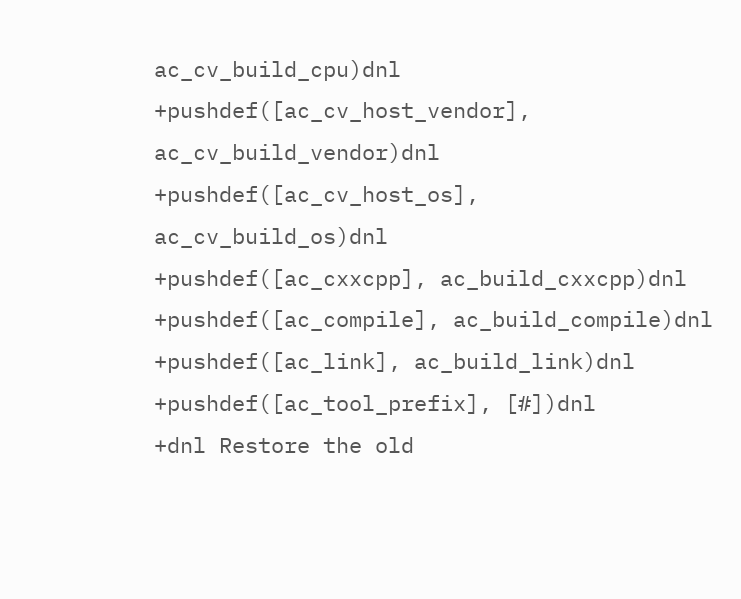ac_cv_build_cpu)dnl
+pushdef([ac_cv_host_vendor], ac_cv_build_vendor)dnl
+pushdef([ac_cv_host_os], ac_cv_build_os)dnl
+pushdef([ac_cxxcpp], ac_build_cxxcpp)dnl
+pushdef([ac_compile], ac_build_compile)dnl
+pushdef([ac_link], ac_build_link)dnl
+pushdef([ac_tool_prefix], [#])dnl
+dnl Restore the old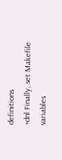definitions
+dnl Finally, set Makefile variables